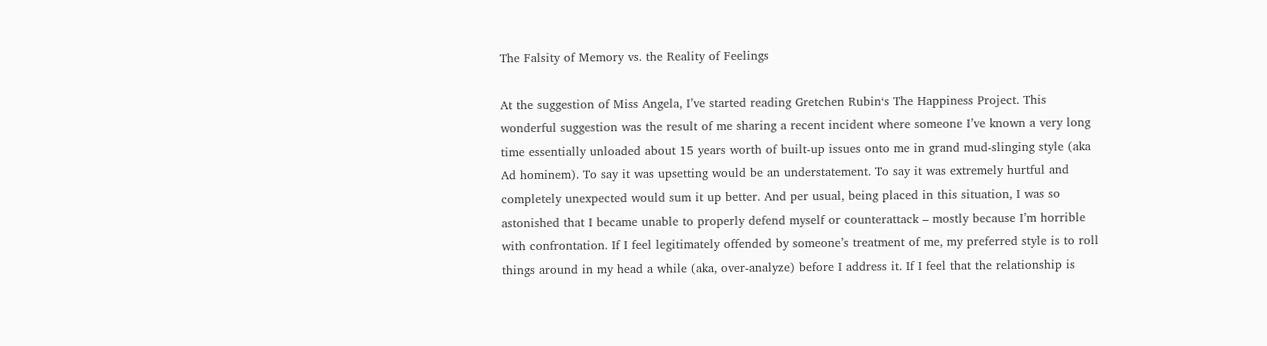The Falsity of Memory vs. the Reality of Feelings

At the suggestion of Miss Angela, I’ve started reading Gretchen Rubin‘s The Happiness Project. This wonderful suggestion was the result of me sharing a recent incident where someone I’ve known a very long time essentially unloaded about 15 years worth of built-up issues onto me in grand mud-slinging style (aka Ad hominem). To say it was upsetting would be an understatement. To say it was extremely hurtful and completely unexpected would sum it up better. And per usual, being placed in this situation, I was so astonished that I became unable to properly defend myself or counterattack – mostly because I’m horrible with confrontation. If I feel legitimately offended by someone’s treatment of me, my preferred style is to roll things around in my head a while (aka, over-analyze) before I address it. If I feel that the relationship is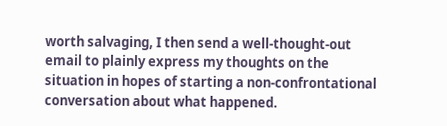worth salvaging, I then send a well-thought-out email to plainly express my thoughts on the situation in hopes of starting a non-confrontational conversation about what happened.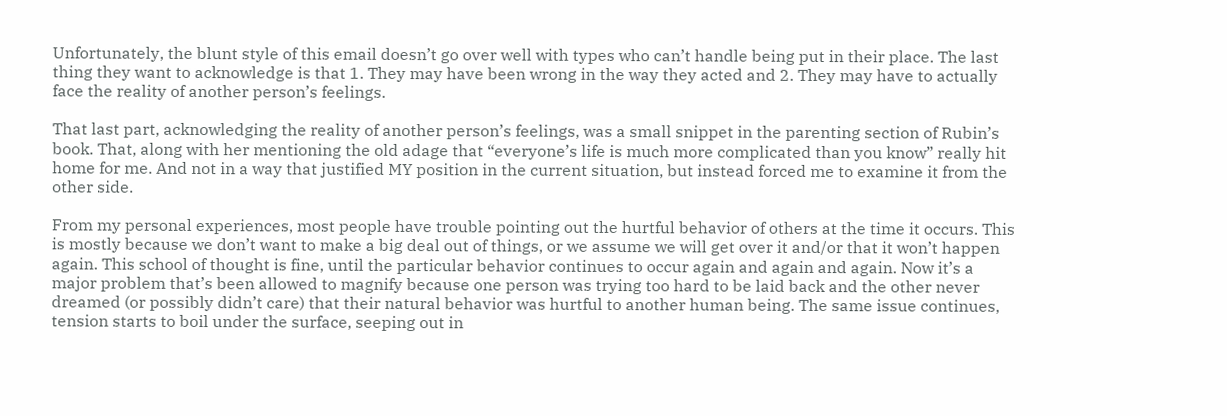Unfortunately, the blunt style of this email doesn’t go over well with types who can’t handle being put in their place. The last thing they want to acknowledge is that 1. They may have been wrong in the way they acted and 2. They may have to actually face the reality of another person’s feelings.

That last part, acknowledging the reality of another person’s feelings, was a small snippet in the parenting section of Rubin’s book. That, along with her mentioning the old adage that “everyone’s life is much more complicated than you know” really hit home for me. And not in a way that justified MY position in the current situation, but instead forced me to examine it from the other side.

From my personal experiences, most people have trouble pointing out the hurtful behavior of others at the time it occurs. This is mostly because we don’t want to make a big deal out of things, or we assume we will get over it and/or that it won’t happen again. This school of thought is fine, until the particular behavior continues to occur again and again and again. Now it’s a major problem that’s been allowed to magnify because one person was trying too hard to be laid back and the other never dreamed (or possibly didn’t care) that their natural behavior was hurtful to another human being. The same issue continues, tension starts to boil under the surface, seeping out in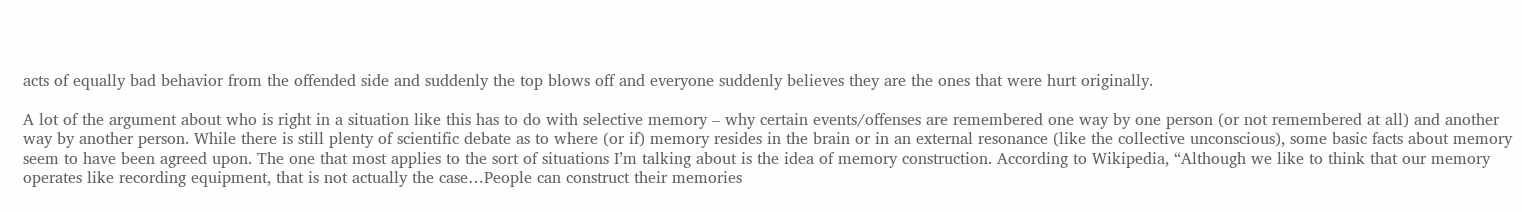acts of equally bad behavior from the offended side and suddenly the top blows off and everyone suddenly believes they are the ones that were hurt originally.

A lot of the argument about who is right in a situation like this has to do with selective memory – why certain events/offenses are remembered one way by one person (or not remembered at all) and another way by another person. While there is still plenty of scientific debate as to where (or if) memory resides in the brain or in an external resonance (like the collective unconscious), some basic facts about memory seem to have been agreed upon. The one that most applies to the sort of situations I’m talking about is the idea of memory construction. According to Wikipedia, “Although we like to think that our memory operates like recording equipment, that is not actually the case…People can construct their memories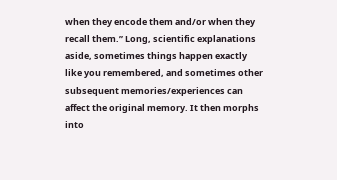when they encode them and/or when they recall them.” Long, scientific explanations aside, sometimes things happen exactly like you remembered, and sometimes other subsequent memories/experiences can affect the original memory. It then morphs into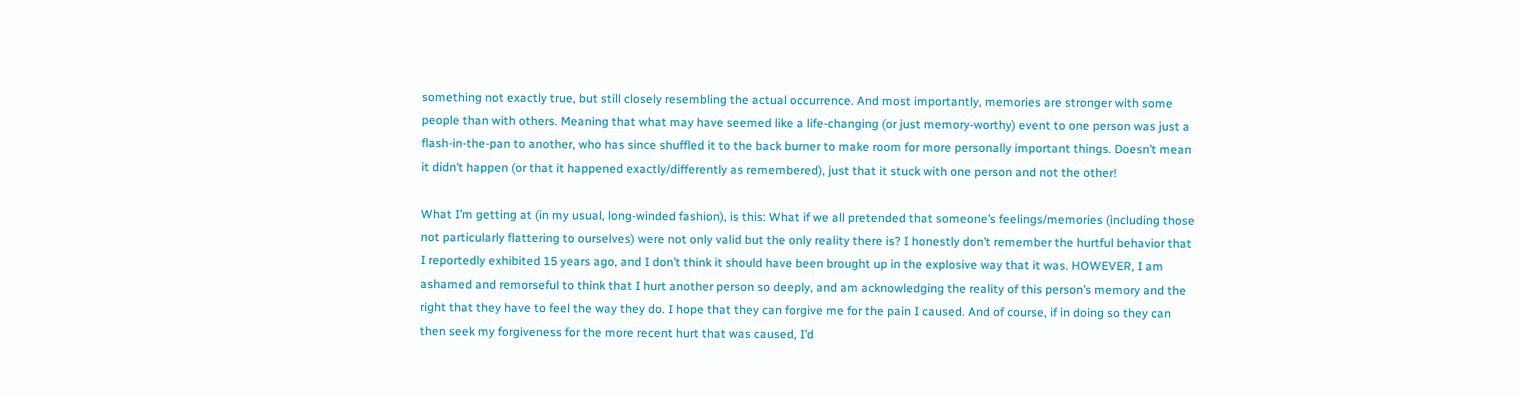something not exactly true, but still closely resembling the actual occurrence. And most importantly, memories are stronger with some people than with others. Meaning that what may have seemed like a life-changing (or just memory-worthy) event to one person was just a flash-in-the-pan to another, who has since shuffled it to the back burner to make room for more personally important things. Doesn’t mean it didn’t happen (or that it happened exactly/differently as remembered), just that it stuck with one person and not the other!

What I’m getting at (in my usual, long-winded fashion), is this: What if we all pretended that someone’s feelings/memories (including those not particularly flattering to ourselves) were not only valid but the only reality there is? I honestly don’t remember the hurtful behavior that I reportedly exhibited 15 years ago, and I don’t think it should have been brought up in the explosive way that it was. HOWEVER, I am ashamed and remorseful to think that I hurt another person so deeply, and am acknowledging the reality of this person’s memory and the right that they have to feel the way they do. I hope that they can forgive me for the pain I caused. And of course, if in doing so they can then seek my forgiveness for the more recent hurt that was caused, I’d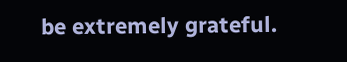be extremely grateful.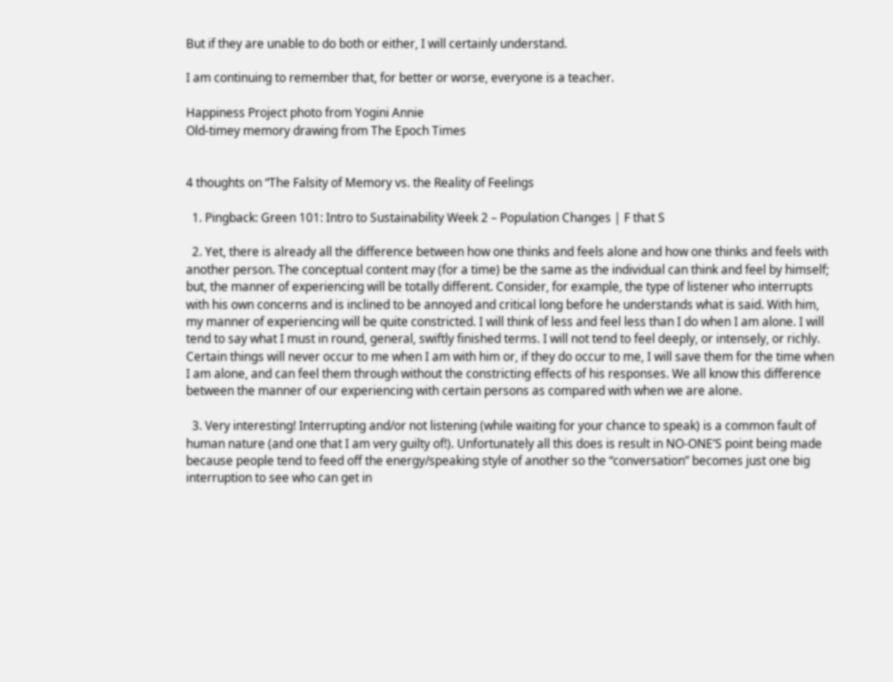But if they are unable to do both or either, I will certainly understand.

I am continuing to remember that, for better or worse, everyone is a teacher.

Happiness Project photo from Yogini Annie
Old-timey memory drawing from The Epoch Times


4 thoughts on “The Falsity of Memory vs. the Reality of Feelings

  1. Pingback: Green 101: Intro to Sustainability Week 2 – Population Changes | F that S

  2. Yet, there is already all the difference between how one thinks and feels alone and how one thinks and feels with another person. The conceptual content may (for a time) be the same as the individual can think and feel by himself; but, the manner of experiencing will be totally different. Consider, for example, the type of listener who interrupts with his own concerns and is inclined to be annoyed and critical long before he understands what is said. With him, my manner of experiencing will be quite constricted. I will think of less and feel less than I do when I am alone. I will tend to say what I must in round, general, swiftly finished terms. I will not tend to feel deeply, or intensely, or richly. Certain things will never occur to me when I am with him or, if they do occur to me, I will save them for the time when I am alone, and can feel them through without the constricting effects of his responses. We all know this difference between the manner of our experiencing with certain persons as compared with when we are alone.

  3. Very interesting! Interrupting and/or not listening (while waiting for your chance to speak) is a common fault of human nature (and one that I am very guilty of!). Unfortunately all this does is result in NO-ONE’S point being made because people tend to feed off the energy/speaking style of another so the “conversation” becomes just one big interruption to see who can get in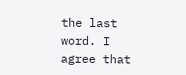the last word. I agree that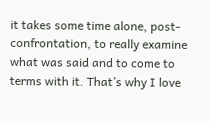it takes some time alone, post-confrontation, to really examine what was said and to come to terms with it. That’s why I love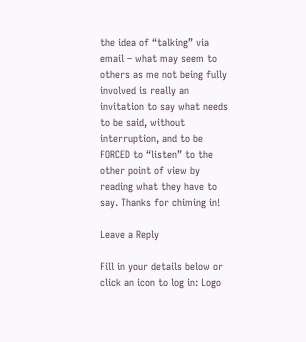the idea of “talking” via email – what may seem to others as me not being fully involved is really an invitation to say what needs to be said, without interruption, and to be FORCED to “listen” to the other point of view by reading what they have to say. Thanks for chiming in!

Leave a Reply

Fill in your details below or click an icon to log in: Logo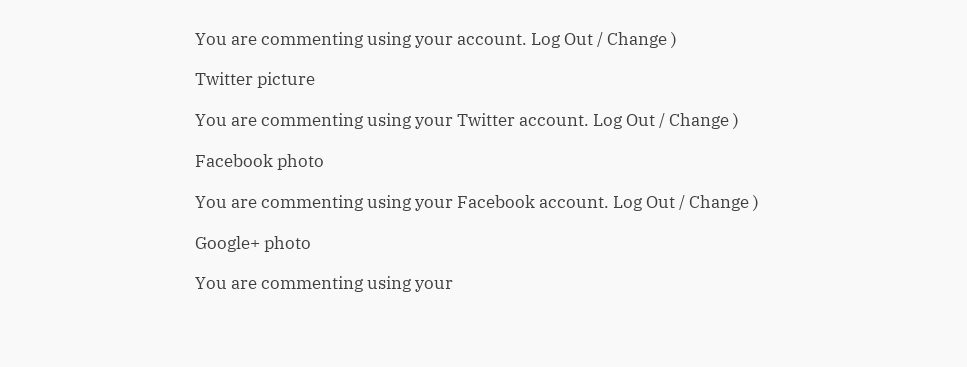You are commenting using your account. Log Out / Change )

Twitter picture

You are commenting using your Twitter account. Log Out / Change )

Facebook photo

You are commenting using your Facebook account. Log Out / Change )

Google+ photo

You are commenting using your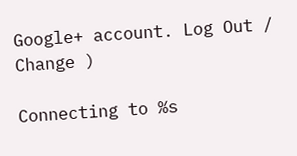Google+ account. Log Out / Change )

Connecting to %s